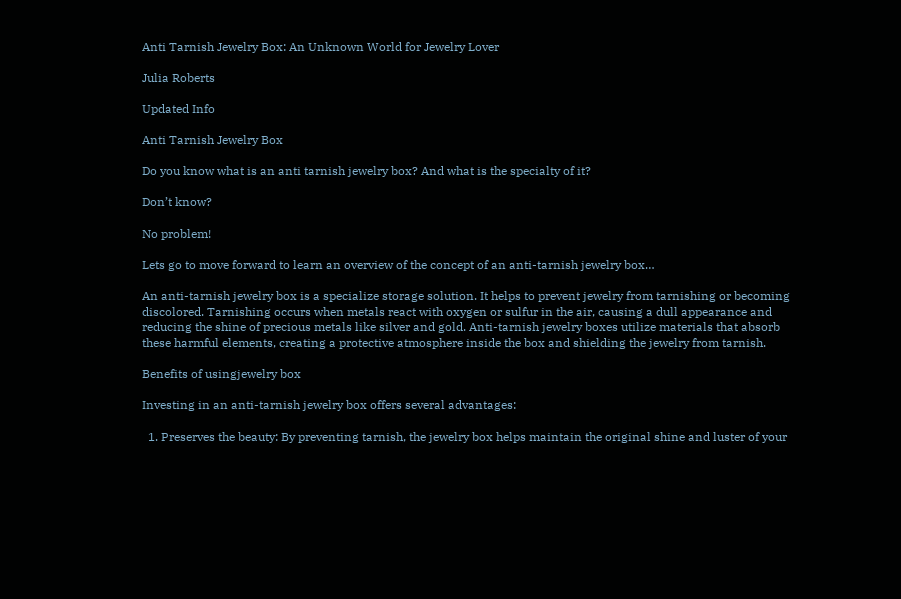Anti Tarnish Jewelry Box: An Unknown World for Jewelry Lover

Julia Roberts

Updated Info

Anti Tarnish Jewelry Box

Do you know what is an anti tarnish jewelry box? And what is the specialty of it?

Don’t know?

No problem!

Lets go to move forward to learn an overview of the concept of an anti-tarnish jewelry box…

An anti-tarnish jewelry box is a specialize storage solution. It helps to prevent jewelry from tarnishing or becoming discolored. Tarnishing occurs when metals react with oxygen or sulfur in the air, causing a dull appearance and reducing the shine of precious metals like silver and gold. Anti-tarnish jewelry boxes utilize materials that absorb these harmful elements, creating a protective atmosphere inside the box and shielding the jewelry from tarnish.

Benefits of usingjewelry box

Investing in an anti-tarnish jewelry box offers several advantages:

  1. Preserves the beauty: By preventing tarnish, the jewelry box helps maintain the original shine and luster of your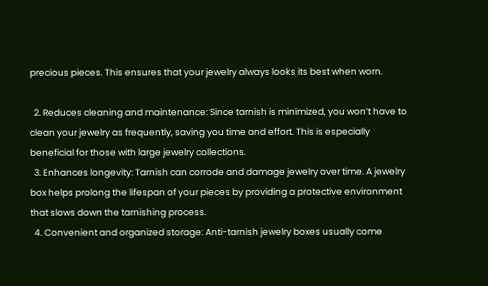precious pieces. This ensures that your jewelry always looks its best when worn.

  2. Reduces cleaning and maintenance: Since tarnish is minimized, you won’t have to clean your jewelry as frequently, saving you time and effort. This is especially beneficial for those with large jewelry collections.
  3. Enhances longevity: Tarnish can corrode and damage jewelry over time. A jewelry box helps prolong the lifespan of your pieces by providing a protective environment that slows down the tarnishing process.
  4. Convenient and organized storage: Anti-tarnish jewelry boxes usually come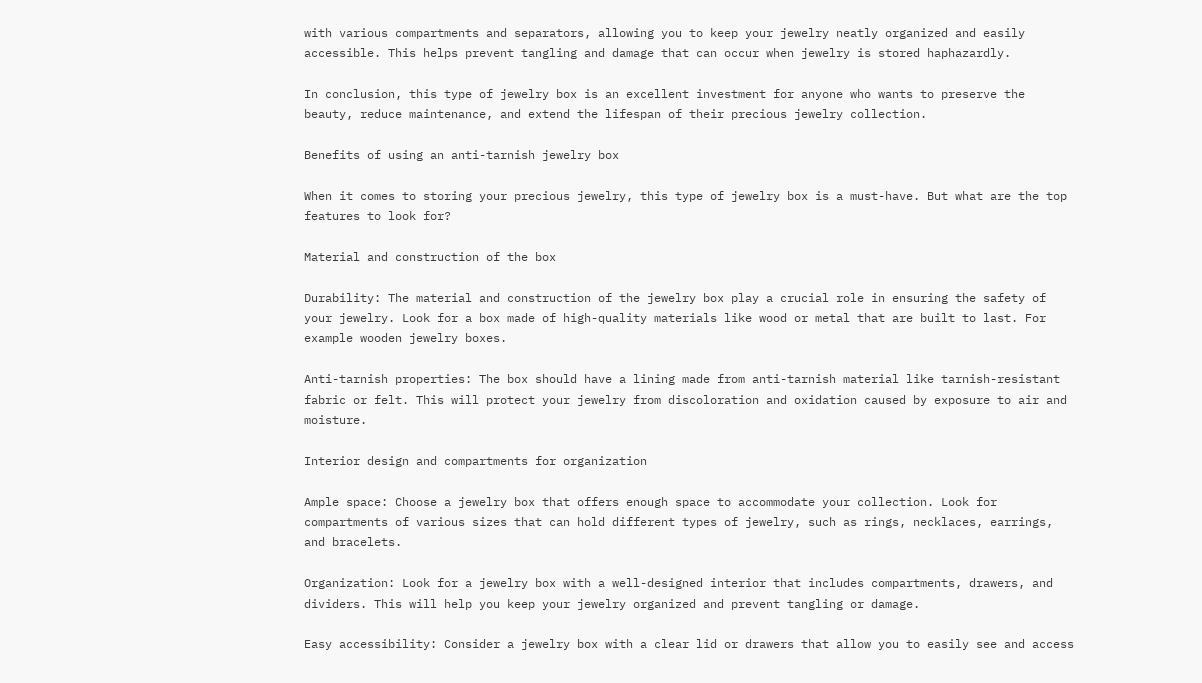with various compartments and separators, allowing you to keep your jewelry neatly organized and easily accessible. This helps prevent tangling and damage that can occur when jewelry is stored haphazardly.

In conclusion, this type of jewelry box is an excellent investment for anyone who wants to preserve the beauty, reduce maintenance, and extend the lifespan of their precious jewelry collection.

Benefits of using an anti-tarnish jewelry box

When it comes to storing your precious jewelry, this type of jewelry box is a must-have. But what are the top features to look for?

Material and construction of the box

Durability: The material and construction of the jewelry box play a crucial role in ensuring the safety of your jewelry. Look for a box made of high-quality materials like wood or metal that are built to last. For example wooden jewelry boxes.

Anti-tarnish properties: The box should have a lining made from anti-tarnish material like tarnish-resistant fabric or felt. This will protect your jewelry from discoloration and oxidation caused by exposure to air and moisture.

Interior design and compartments for organization

Ample space: Choose a jewelry box that offers enough space to accommodate your collection. Look for compartments of various sizes that can hold different types of jewelry, such as rings, necklaces, earrings, and bracelets.

Organization: Look for a jewelry box with a well-designed interior that includes compartments, drawers, and dividers. This will help you keep your jewelry organized and prevent tangling or damage.

Easy accessibility: Consider a jewelry box with a clear lid or drawers that allow you to easily see and access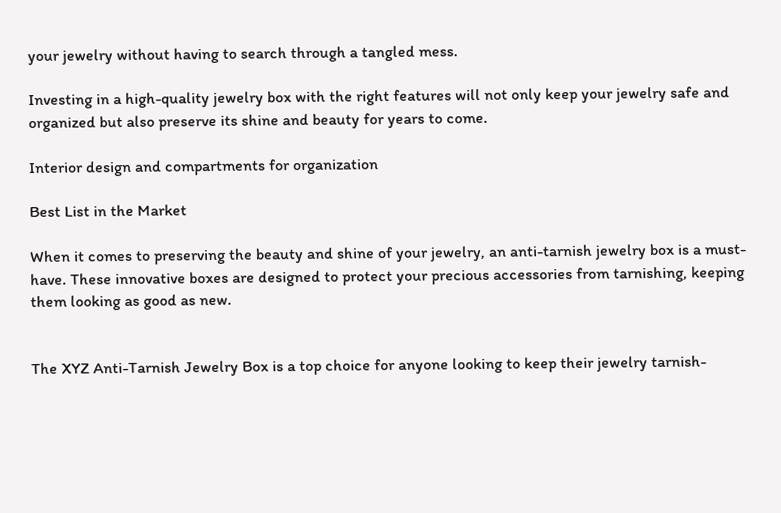your jewelry without having to search through a tangled mess.

Investing in a high-quality jewelry box with the right features will not only keep your jewelry safe and organized but also preserve its shine and beauty for years to come.

Interior design and compartments for organization

Best List in the Market

When it comes to preserving the beauty and shine of your jewelry, an anti-tarnish jewelry box is a must-have. These innovative boxes are designed to protect your precious accessories from tarnishing, keeping them looking as good as new.


The XYZ Anti-Tarnish Jewelry Box is a top choice for anyone looking to keep their jewelry tarnish-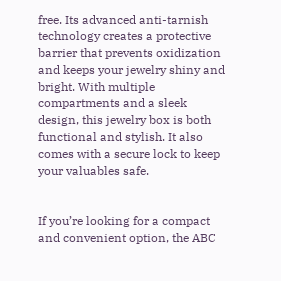free. Its advanced anti-tarnish technology creates a protective barrier that prevents oxidization and keeps your jewelry shiny and bright. With multiple compartments and a sleek design, this jewelry box is both functional and stylish. It also comes with a secure lock to keep your valuables safe.


If you’re looking for a compact and convenient option, the ABC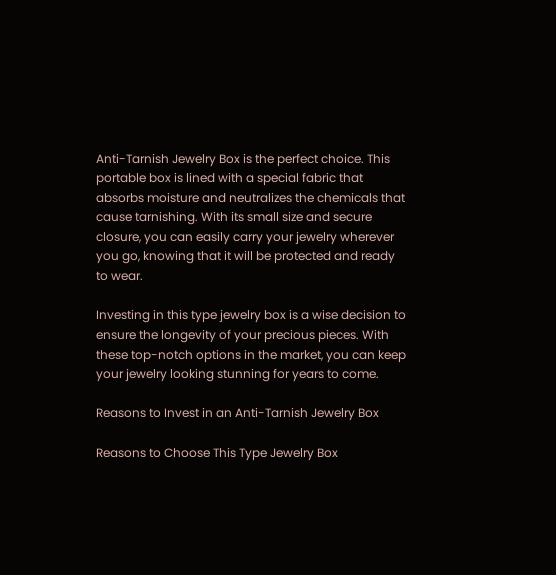Anti-Tarnish Jewelry Box is the perfect choice. This portable box is lined with a special fabric that absorbs moisture and neutralizes the chemicals that cause tarnishing. With its small size and secure closure, you can easily carry your jewelry wherever you go, knowing that it will be protected and ready to wear.

Investing in this type jewelry box is a wise decision to ensure the longevity of your precious pieces. With these top-notch options in the market, you can keep your jewelry looking stunning for years to come.

Reasons to Invest in an Anti-Tarnish Jewelry Box

Reasons to Choose This Type Jewelry Box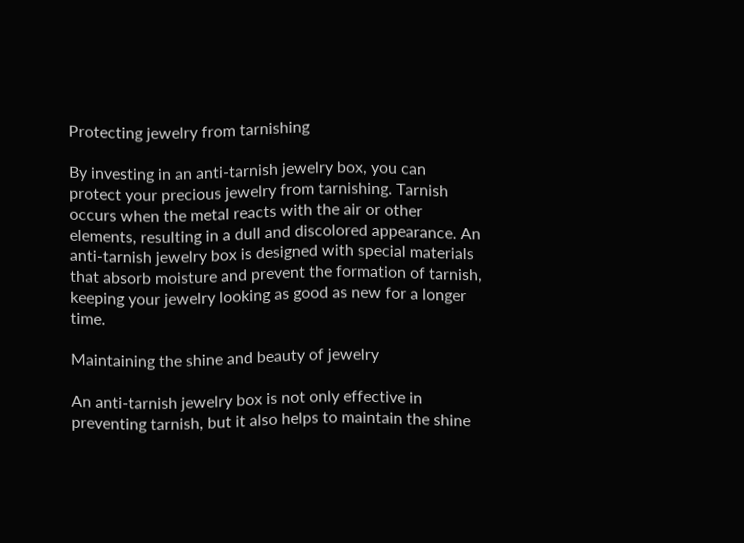Protecting jewelry from tarnishing

By investing in an anti-tarnish jewelry box, you can protect your precious jewelry from tarnishing. Tarnish occurs when the metal reacts with the air or other elements, resulting in a dull and discolored appearance. An anti-tarnish jewelry box is designed with special materials that absorb moisture and prevent the formation of tarnish, keeping your jewelry looking as good as new for a longer time.

Maintaining the shine and beauty of jewelry

An anti-tarnish jewelry box is not only effective in preventing tarnish, but it also helps to maintain the shine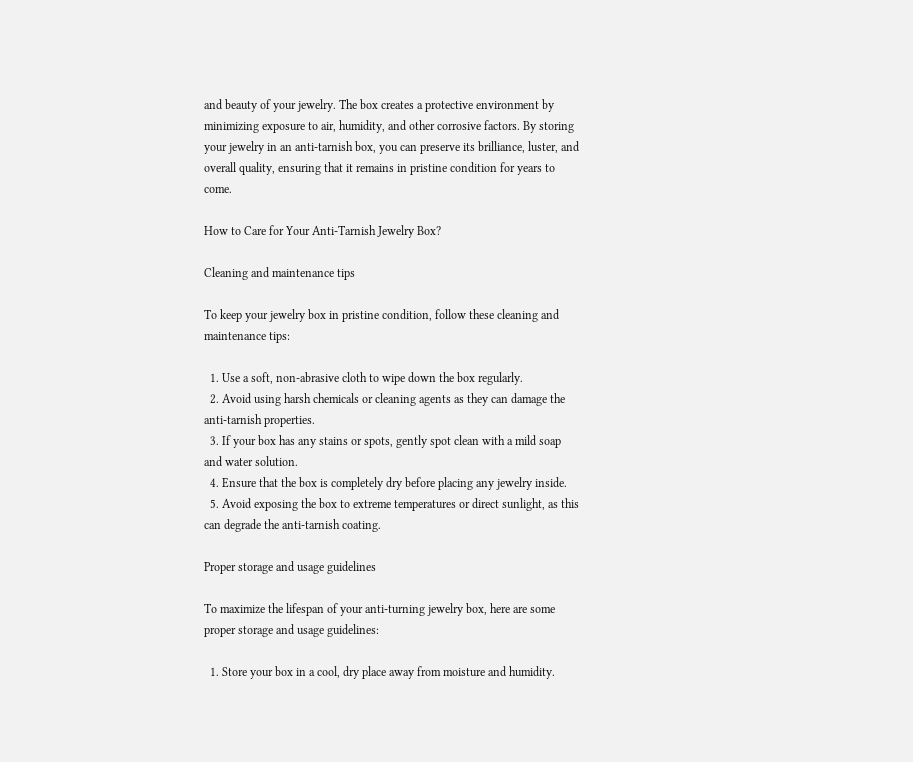and beauty of your jewelry. The box creates a protective environment by minimizing exposure to air, humidity, and other corrosive factors. By storing your jewelry in an anti-tarnish box, you can preserve its brilliance, luster, and overall quality, ensuring that it remains in pristine condition for years to come.

How to Care for Your Anti-Tarnish Jewelry Box?

Cleaning and maintenance tips

To keep your jewelry box in pristine condition, follow these cleaning and maintenance tips:

  1. Use a soft, non-abrasive cloth to wipe down the box regularly.
  2. Avoid using harsh chemicals or cleaning agents as they can damage the anti-tarnish properties.
  3. If your box has any stains or spots, gently spot clean with a mild soap and water solution.
  4. Ensure that the box is completely dry before placing any jewelry inside.
  5. Avoid exposing the box to extreme temperatures or direct sunlight, as this can degrade the anti-tarnish coating.

Proper storage and usage guidelines

To maximize the lifespan of your anti-turning jewelry box, here are some proper storage and usage guidelines:

  1. Store your box in a cool, dry place away from moisture and humidity.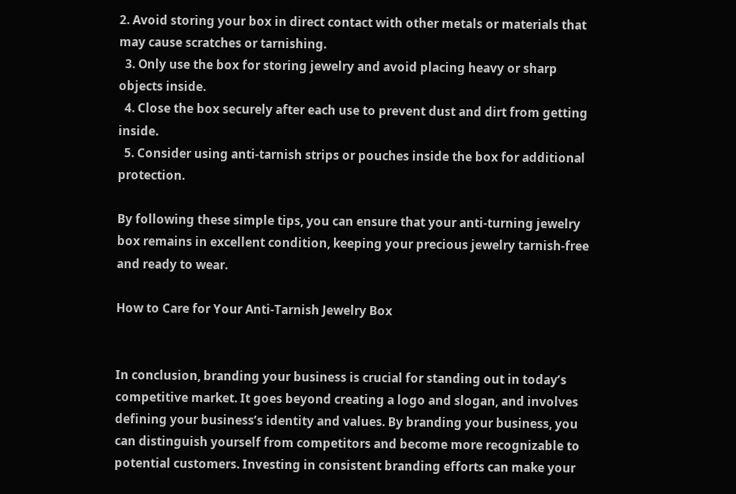2. Avoid storing your box in direct contact with other metals or materials that may cause scratches or tarnishing.
  3. Only use the box for storing jewelry and avoid placing heavy or sharp objects inside.
  4. Close the box securely after each use to prevent dust and dirt from getting inside.
  5. Consider using anti-tarnish strips or pouches inside the box for additional protection.

By following these simple tips, you can ensure that your anti-turning jewelry box remains in excellent condition, keeping your precious jewelry tarnish-free and ready to wear.

How to Care for Your Anti-Tarnish Jewelry Box


In conclusion, branding your business is crucial for standing out in today’s competitive market. It goes beyond creating a logo and slogan, and involves defining your business’s identity and values. By branding your business, you can distinguish yourself from competitors and become more recognizable to potential customers. Investing in consistent branding efforts can make your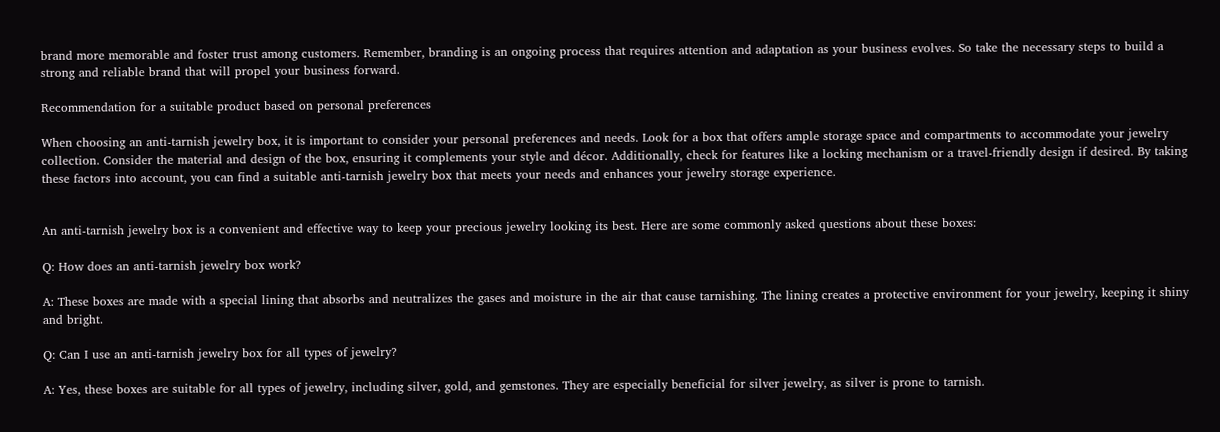brand more memorable and foster trust among customers. Remember, branding is an ongoing process that requires attention and adaptation as your business evolves. So take the necessary steps to build a strong and reliable brand that will propel your business forward.

Recommendation for a suitable product based on personal preferences

When choosing an anti-tarnish jewelry box, it is important to consider your personal preferences and needs. Look for a box that offers ample storage space and compartments to accommodate your jewelry collection. Consider the material and design of the box, ensuring it complements your style and décor. Additionally, check for features like a locking mechanism or a travel-friendly design if desired. By taking these factors into account, you can find a suitable anti-tarnish jewelry box that meets your needs and enhances your jewelry storage experience.


An anti-tarnish jewelry box is a convenient and effective way to keep your precious jewelry looking its best. Here are some commonly asked questions about these boxes:

Q: How does an anti-tarnish jewelry box work?

A: These boxes are made with a special lining that absorbs and neutralizes the gases and moisture in the air that cause tarnishing. The lining creates a protective environment for your jewelry, keeping it shiny and bright.

Q: Can I use an anti-tarnish jewelry box for all types of jewelry?

A: Yes, these boxes are suitable for all types of jewelry, including silver, gold, and gemstones. They are especially beneficial for silver jewelry, as silver is prone to tarnish.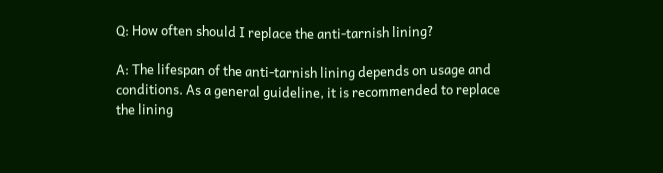Q: How often should I replace the anti-tarnish lining?

A: The lifespan of the anti-tarnish lining depends on usage and conditions. As a general guideline, it is recommended to replace the lining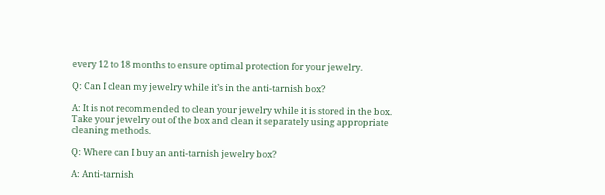every 12 to 18 months to ensure optimal protection for your jewelry.

Q: Can I clean my jewelry while it’s in the anti-tarnish box?

A: It is not recommended to clean your jewelry while it is stored in the box. Take your jewelry out of the box and clean it separately using appropriate cleaning methods.

Q: Where can I buy an anti-tarnish jewelry box?

A: Anti-tarnish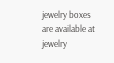jewelry boxes are available at jewelry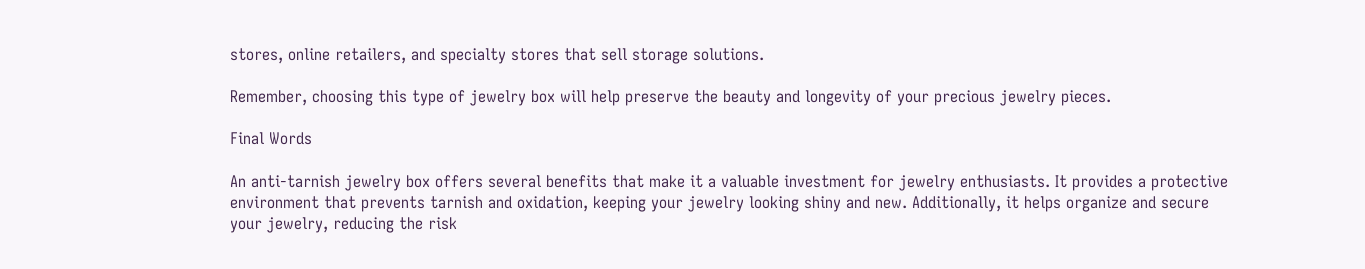stores, online retailers, and specialty stores that sell storage solutions.

Remember, choosing this type of jewelry box will help preserve the beauty and longevity of your precious jewelry pieces.

Final Words

An anti-tarnish jewelry box offers several benefits that make it a valuable investment for jewelry enthusiasts. It provides a protective environment that prevents tarnish and oxidation, keeping your jewelry looking shiny and new. Additionally, it helps organize and secure your jewelry, reducing the risk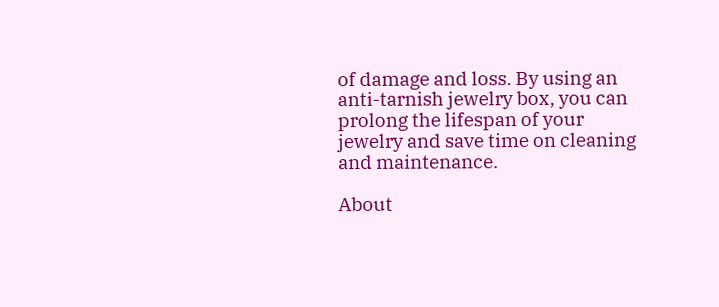of damage and loss. By using an anti-tarnish jewelry box, you can prolong the lifespan of your jewelry and save time on cleaning and maintenance.

About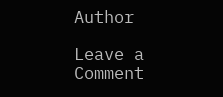Author

Leave a Comment